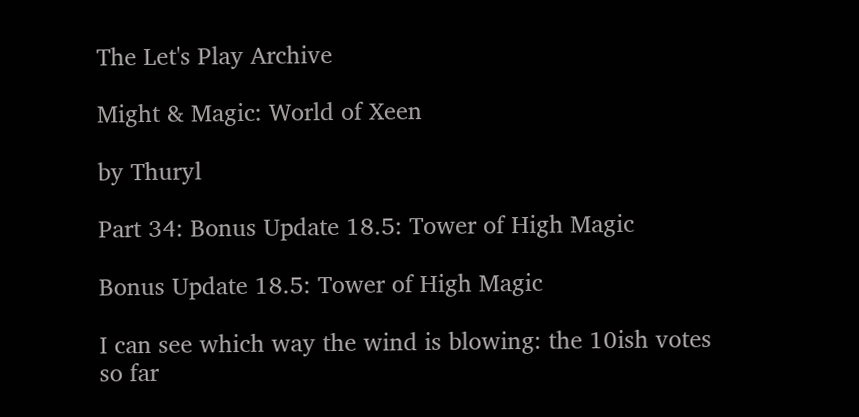The Let's Play Archive

Might & Magic: World of Xeen

by Thuryl

Part 34: Bonus Update 18.5: Tower of High Magic

Bonus Update 18.5: Tower of High Magic

I can see which way the wind is blowing: the 10ish votes so far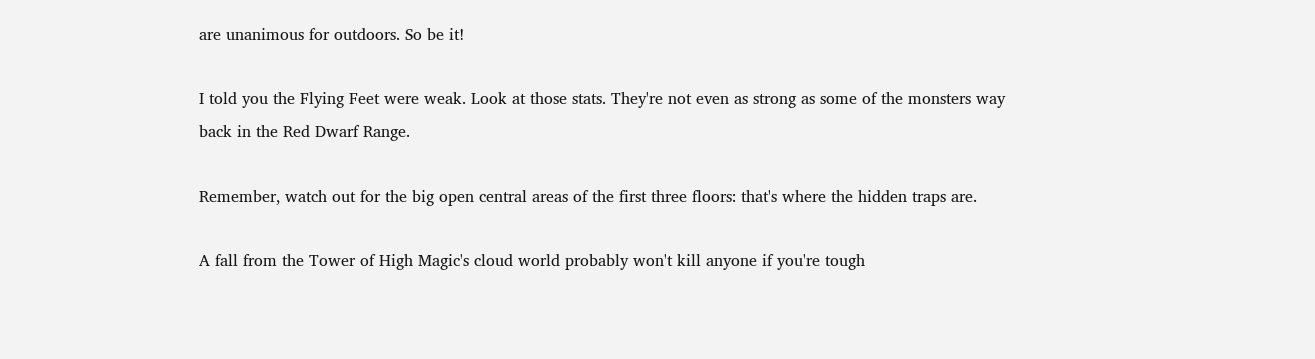are unanimous for outdoors. So be it!

I told you the Flying Feet were weak. Look at those stats. They're not even as strong as some of the monsters way back in the Red Dwarf Range.

Remember, watch out for the big open central areas of the first three floors: that's where the hidden traps are.

A fall from the Tower of High Magic's cloud world probably won't kill anyone if you're tough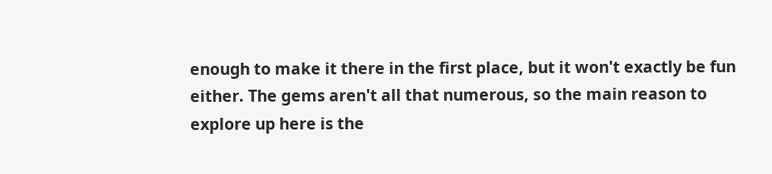enough to make it there in the first place, but it won't exactly be fun either. The gems aren't all that numerous, so the main reason to explore up here is the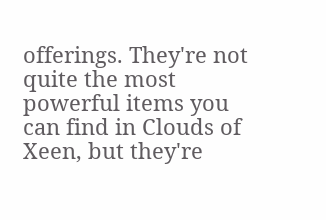offerings. They're not quite the most powerful items you can find in Clouds of Xeen, but they're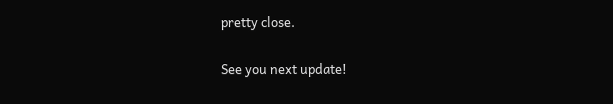pretty close.

See you next update!